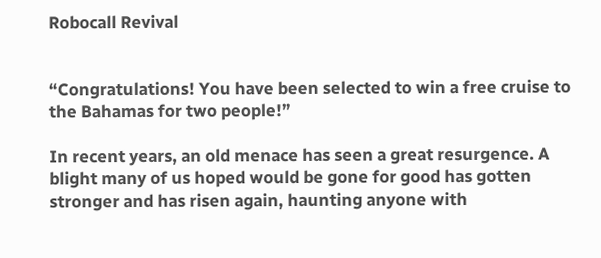Robocall Revival


“Congratulations! You have been selected to win a free cruise to the Bahamas for two people!”

In recent years, an old menace has seen a great resurgence. A blight many of us hoped would be gone for good has gotten stronger and has risen again, haunting anyone with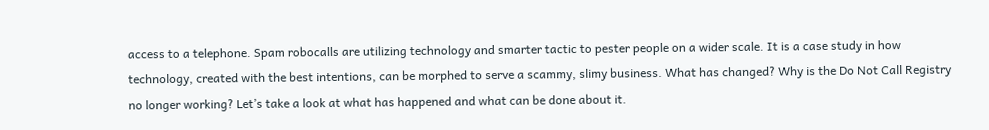access to a telephone. Spam robocalls are utilizing technology and smarter tactic to pester people on a wider scale. It is a case study in how technology, created with the best intentions, can be morphed to serve a scammy, slimy business. What has changed? Why is the Do Not Call Registry no longer working? Let’s take a look at what has happened and what can be done about it.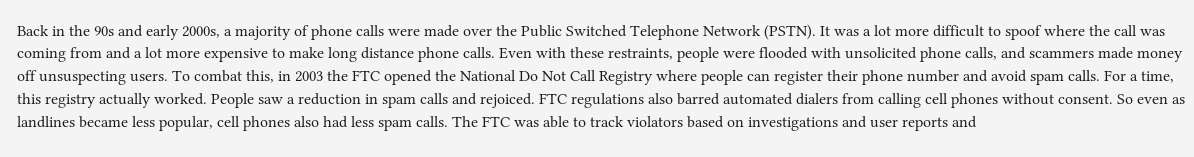Back in the 90s and early 2000s, a majority of phone calls were made over the Public Switched Telephone Network (PSTN). It was a lot more difficult to spoof where the call was coming from and a lot more expensive to make long distance phone calls. Even with these restraints, people were flooded with unsolicited phone calls, and scammers made money off unsuspecting users. To combat this, in 2003 the FTC opened the National Do Not Call Registry where people can register their phone number and avoid spam calls. For a time, this registry actually worked. People saw a reduction in spam calls and rejoiced. FTC regulations also barred automated dialers from calling cell phones without consent. So even as landlines became less popular, cell phones also had less spam calls. The FTC was able to track violators based on investigations and user reports and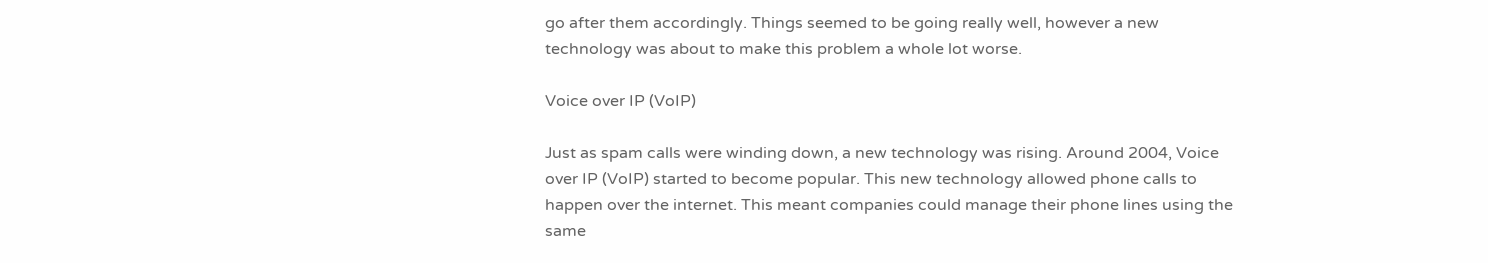go after them accordingly. Things seemed to be going really well, however a new technology was about to make this problem a whole lot worse.

Voice over IP (VoIP)

Just as spam calls were winding down, a new technology was rising. Around 2004, Voice over IP (VoIP) started to become popular. This new technology allowed phone calls to happen over the internet. This meant companies could manage their phone lines using the same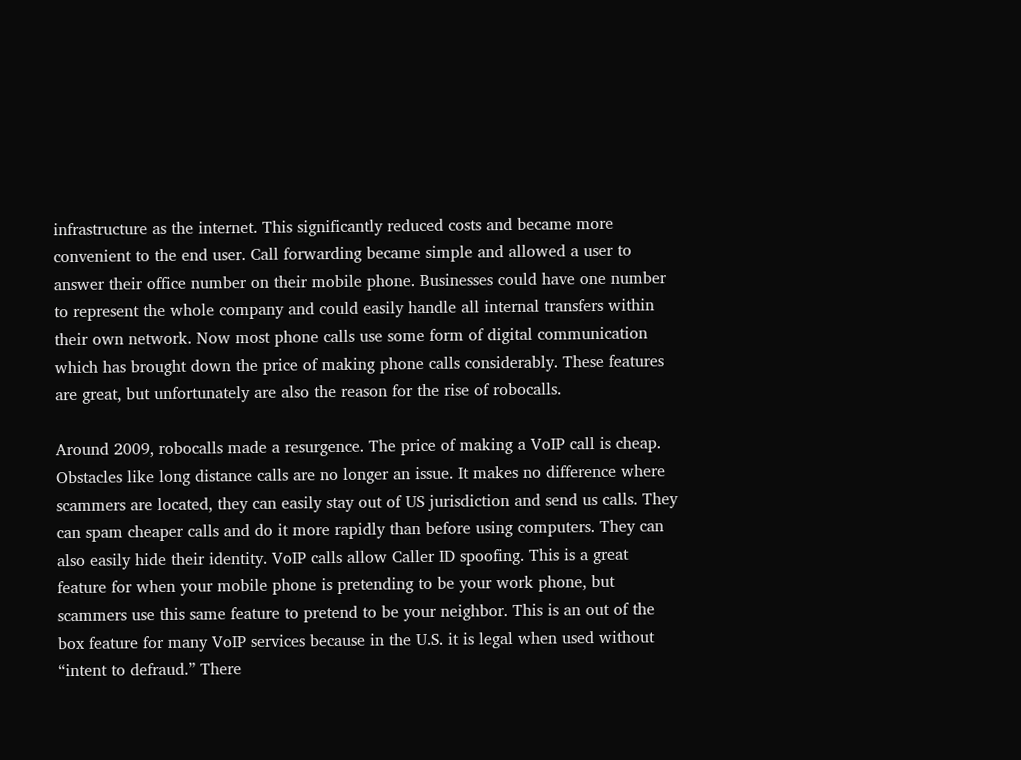infrastructure as the internet. This significantly reduced costs and became more convenient to the end user. Call forwarding became simple and allowed a user to answer their office number on their mobile phone. Businesses could have one number to represent the whole company and could easily handle all internal transfers within their own network. Now most phone calls use some form of digital communication which has brought down the price of making phone calls considerably. These features are great, but unfortunately are also the reason for the rise of robocalls.

Around 2009, robocalls made a resurgence. The price of making a VoIP call is cheap. Obstacles like long distance calls are no longer an issue. It makes no difference where scammers are located, they can easily stay out of US jurisdiction and send us calls. They can spam cheaper calls and do it more rapidly than before using computers. They can also easily hide their identity. VoIP calls allow Caller ID spoofing. This is a great feature for when your mobile phone is pretending to be your work phone, but scammers use this same feature to pretend to be your neighbor. This is an out of the box feature for many VoIP services because in the U.S. it is legal when used without “intent to defraud.” There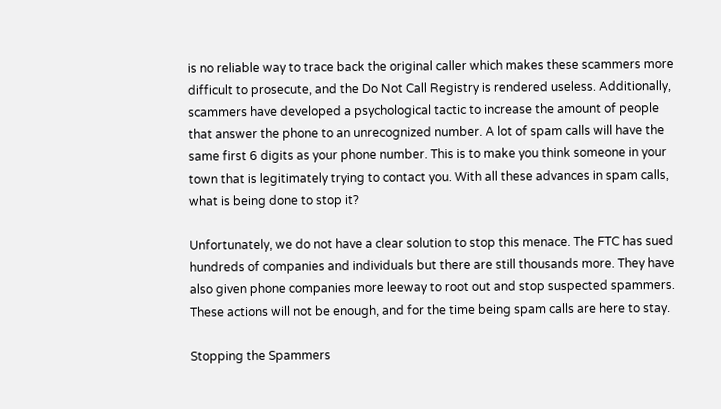is no reliable way to trace back the original caller which makes these scammers more difficult to prosecute, and the Do Not Call Registry is rendered useless. Additionally, scammers have developed a psychological tactic to increase the amount of people that answer the phone to an unrecognized number. A lot of spam calls will have the same first 6 digits as your phone number. This is to make you think someone in your town that is legitimately trying to contact you. With all these advances in spam calls, what is being done to stop it?

Unfortunately, we do not have a clear solution to stop this menace. The FTC has sued hundreds of companies and individuals but there are still thousands more. They have also given phone companies more leeway to root out and stop suspected spammers. These actions will not be enough, and for the time being spam calls are here to stay.

Stopping the Spammers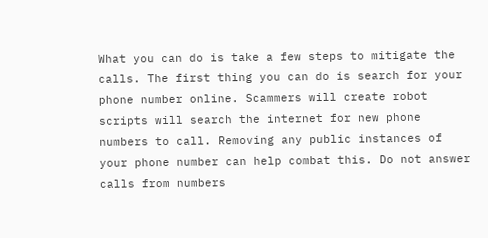What you can do is take a few steps to mitigate the calls. The first thing you can do is search for your phone number online. Scammers will create robot scripts will search the internet for new phone numbers to call. Removing any public instances of your phone number can help combat this. Do not answer calls from numbers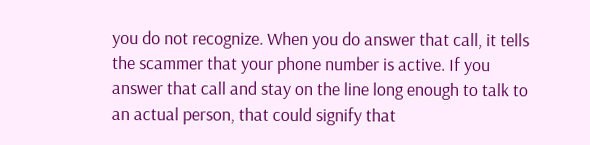you do not recognize. When you do answer that call, it tells the scammer that your phone number is active. If you answer that call and stay on the line long enough to talk to an actual person, that could signify that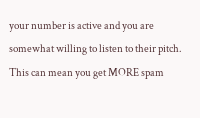your number is active and you are somewhat willing to listen to their pitch. This can mean you get MORE spam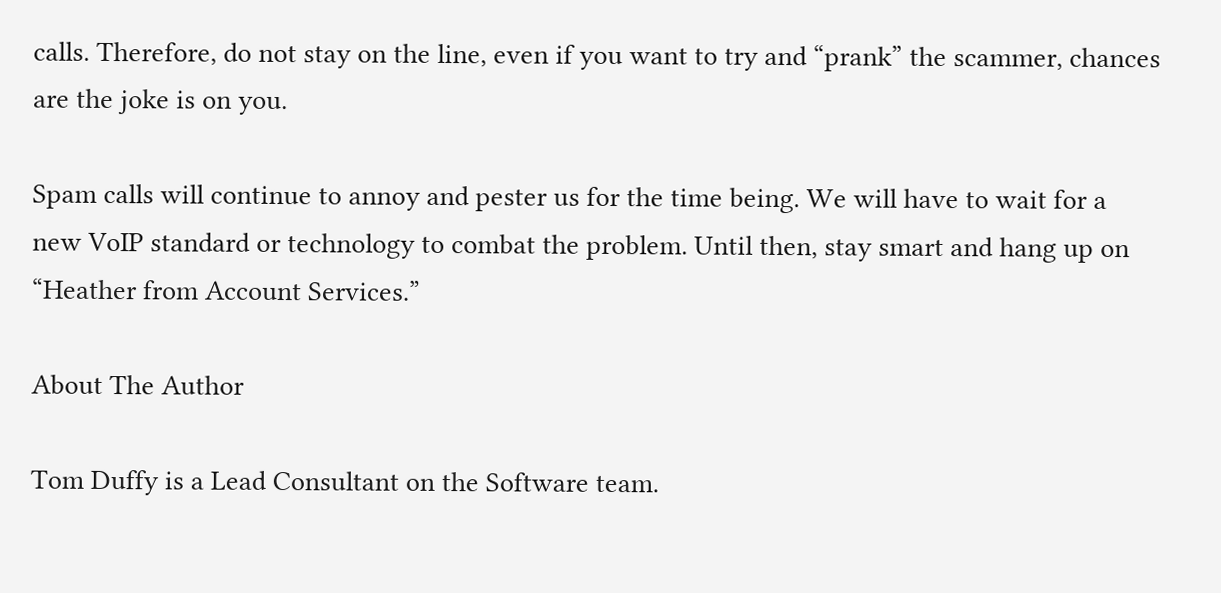calls. Therefore, do not stay on the line, even if you want to try and “prank” the scammer, chances are the joke is on you.

Spam calls will continue to annoy and pester us for the time being. We will have to wait for a new VoIP standard or technology to combat the problem. Until then, stay smart and hang up on “Heather from Account Services.”

About The Author

Tom Duffy is a Lead Consultant on the Software team.